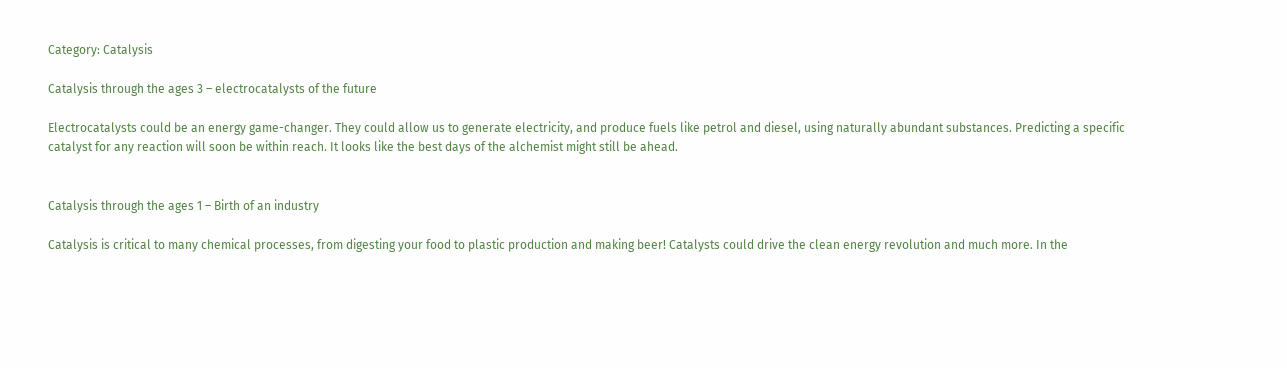Category: Catalysis

Catalysis through the ages 3 – electrocatalysts of the future

Electrocatalysts could be an energy game-changer. They could allow us to generate electricity, and produce fuels like petrol and diesel, using naturally abundant substances. Predicting a specific catalyst for any reaction will soon be within reach. It looks like the best days of the alchemist might still be ahead.


Catalysis through the ages 1 – Birth of an industry

Catalysis is critical to many chemical processes, from digesting your food to plastic production and making beer! Catalysts could drive the clean energy revolution and much more. In the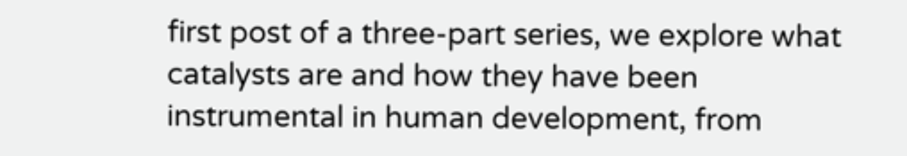first post of a three-part series, we explore what catalysts are and how they have been instrumental in human development, from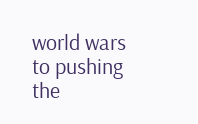world wars to pushing the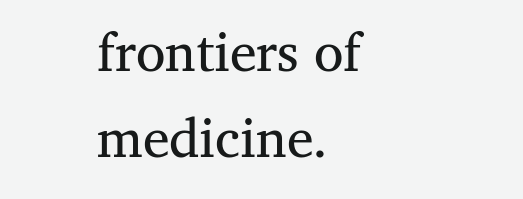frontiers of medicine.